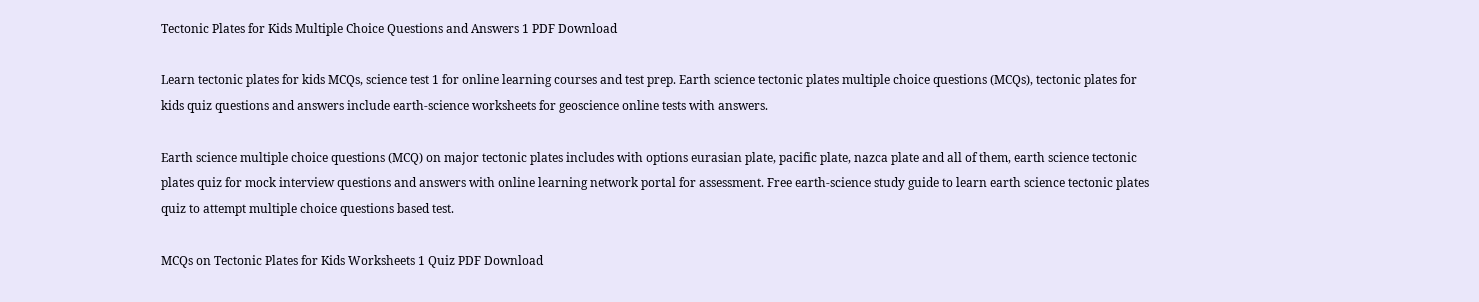Tectonic Plates for Kids Multiple Choice Questions and Answers 1 PDF Download

Learn tectonic plates for kids MCQs, science test 1 for online learning courses and test prep. Earth science tectonic plates multiple choice questions (MCQs), tectonic plates for kids quiz questions and answers include earth-science worksheets for geoscience online tests with answers.

Earth science multiple choice questions (MCQ) on major tectonic plates includes with options eurasian plate, pacific plate, nazca plate and all of them, earth science tectonic plates quiz for mock interview questions and answers with online learning network portal for assessment. Free earth-science study guide to learn earth science tectonic plates quiz to attempt multiple choice questions based test.

MCQs on Tectonic Plates for Kids Worksheets 1 Quiz PDF Download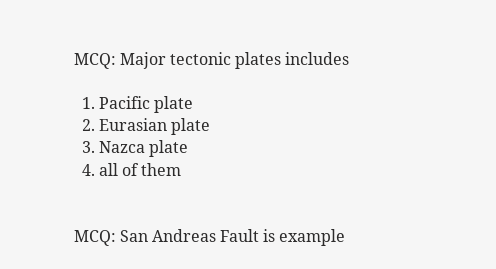MCQ: Major tectonic plates includes

  1. Pacific plate
  2. Eurasian plate
  3. Nazca plate
  4. all of them


MCQ: San Andreas Fault is example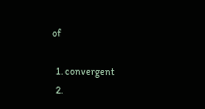of

  1. convergent
  2.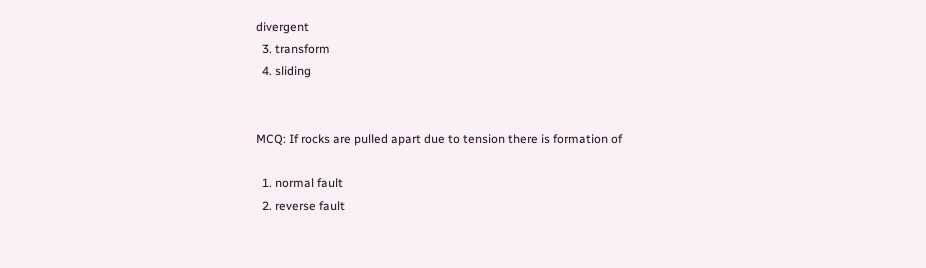divergent
  3. transform
  4. sliding


MCQ: If rocks are pulled apart due to tension there is formation of

  1. normal fault
  2. reverse fault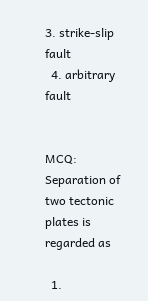3. strike-slip fault
  4. arbitrary fault


MCQ: Separation of two tectonic plates is regarded as

  1.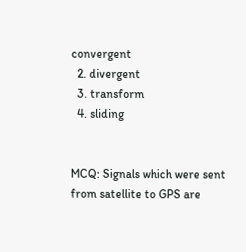convergent
  2. divergent
  3. transform
  4. sliding


MCQ: Signals which were sent from satellite to GPS are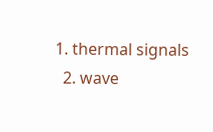1. thermal signals
  2. wave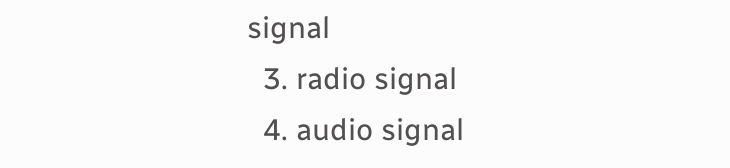signal
  3. radio signal
  4. audio signal